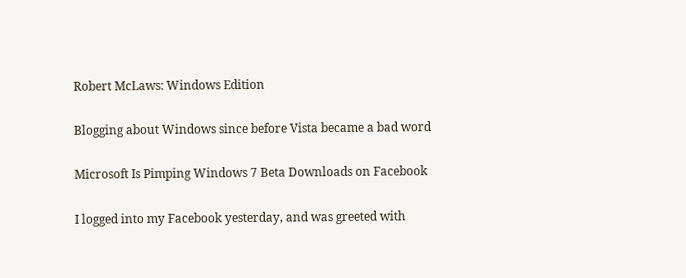Robert McLaws: Windows Edition

Blogging about Windows since before Vista became a bad word

Microsoft Is Pimping Windows 7 Beta Downloads on Facebook

I logged into my Facebook yesterday, and was greeted with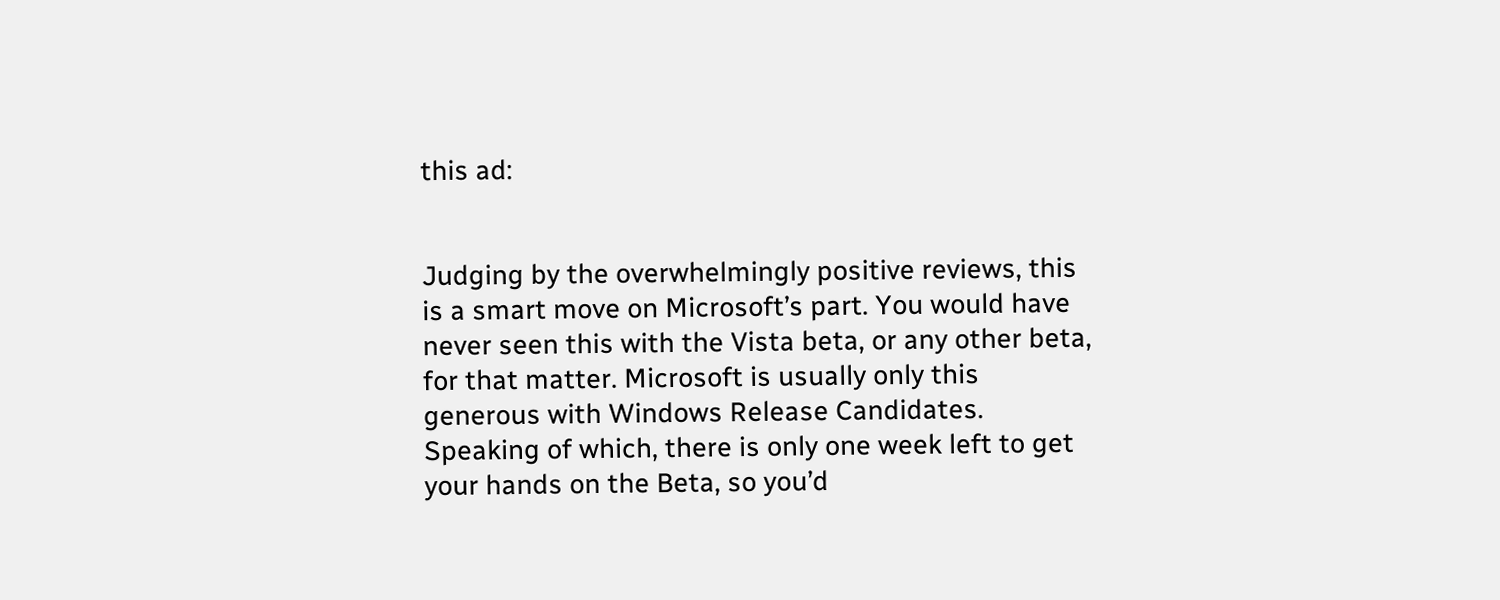this ad:


Judging by the overwhelmingly positive reviews, this is a smart move on Microsoft’s part. You would have never seen this with the Vista beta, or any other beta, for that matter. Microsoft is usually only this generous with Windows Release Candidates. Speaking of which, there is only one week left to get your hands on the Beta, so you’d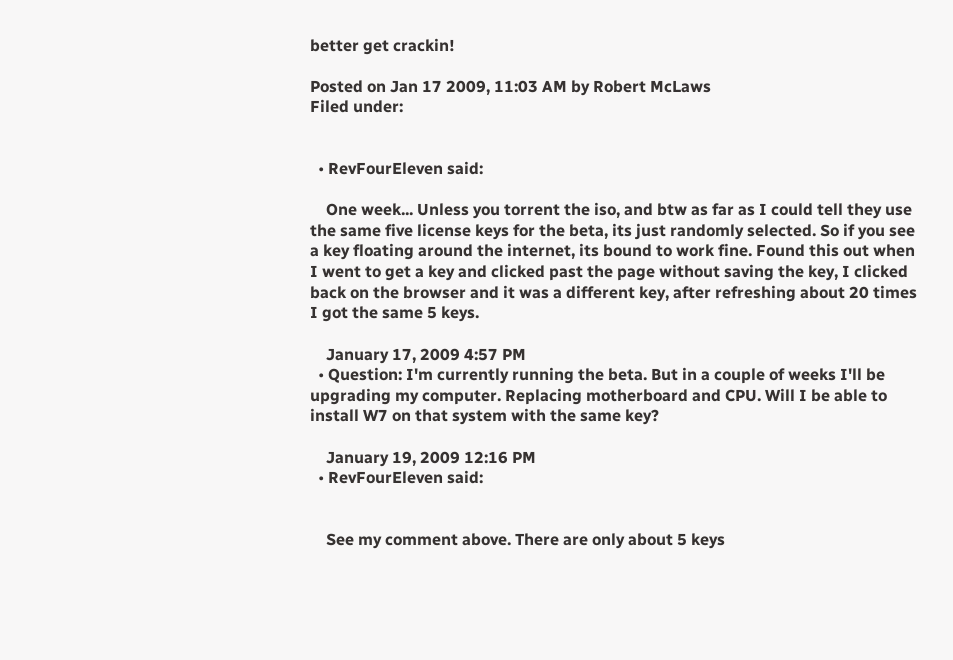better get crackin!

Posted on Jan 17 2009, 11:03 AM by Robert McLaws
Filed under:


  • RevFourEleven said:

    One week... Unless you torrent the iso, and btw as far as I could tell they use the same five license keys for the beta, its just randomly selected. So if you see a key floating around the internet, its bound to work fine. Found this out when I went to get a key and clicked past the page without saving the key, I clicked back on the browser and it was a different key, after refreshing about 20 times I got the same 5 keys.

    January 17, 2009 4:57 PM
  • Question: I'm currently running the beta. But in a couple of weeks I'll be upgrading my computer. Replacing motherboard and CPU. Will I be able to install W7 on that system with the same key?

    January 19, 2009 12:16 PM
  • RevFourEleven said:


    See my comment above. There are only about 5 keys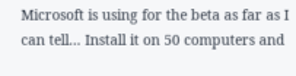Microsoft is using for the beta as far as I can tell... Install it on 50 computers and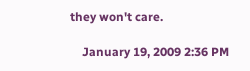they won't care.

    January 19, 2009 2:36 PM